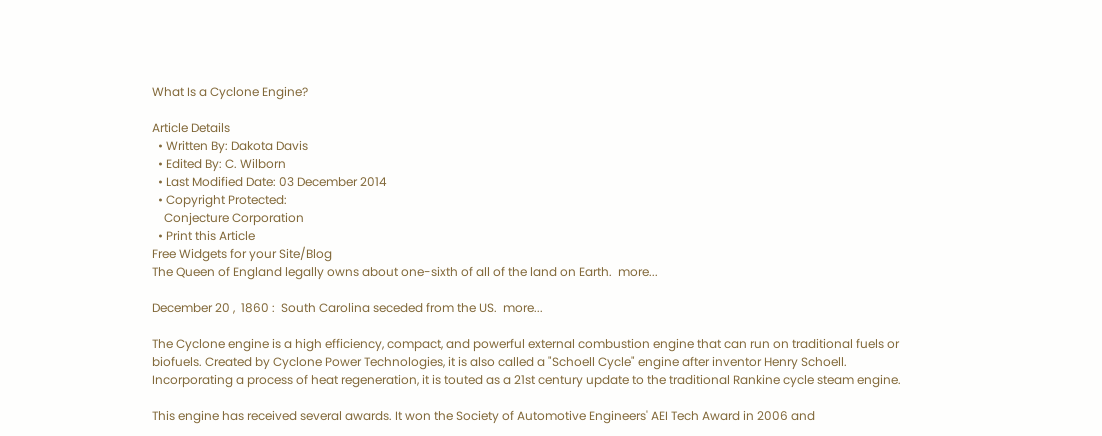What Is a Cyclone Engine?

Article Details
  • Written By: Dakota Davis
  • Edited By: C. Wilborn
  • Last Modified Date: 03 December 2014
  • Copyright Protected:
    Conjecture Corporation
  • Print this Article
Free Widgets for your Site/Blog
The Queen of England legally owns about one-sixth of all of the land on Earth.  more...

December 20 ,  1860 :  South Carolina seceded from the US.  more...

The Cyclone engine is a high efficiency, compact, and powerful external combustion engine that can run on traditional fuels or biofuels. Created by Cyclone Power Technologies, it is also called a "Schoell Cycle" engine after inventor Henry Schoell. Incorporating a process of heat regeneration, it is touted as a 21st century update to the traditional Rankine cycle steam engine.

This engine has received several awards. It won the Society of Automotive Engineers' AEI Tech Award in 2006 and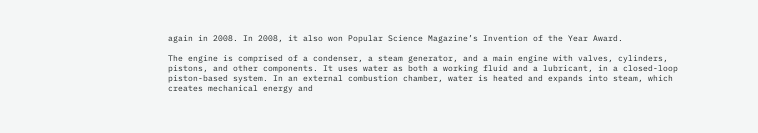again in 2008. In 2008, it also won Popular Science Magazine’s Invention of the Year Award.

The engine is comprised of a condenser, a steam generator, and a main engine with valves, cylinders, pistons, and other components. It uses water as both a working fluid and a lubricant, in a closed-loop piston-based system. In an external combustion chamber, water is heated and expands into steam, which creates mechanical energy and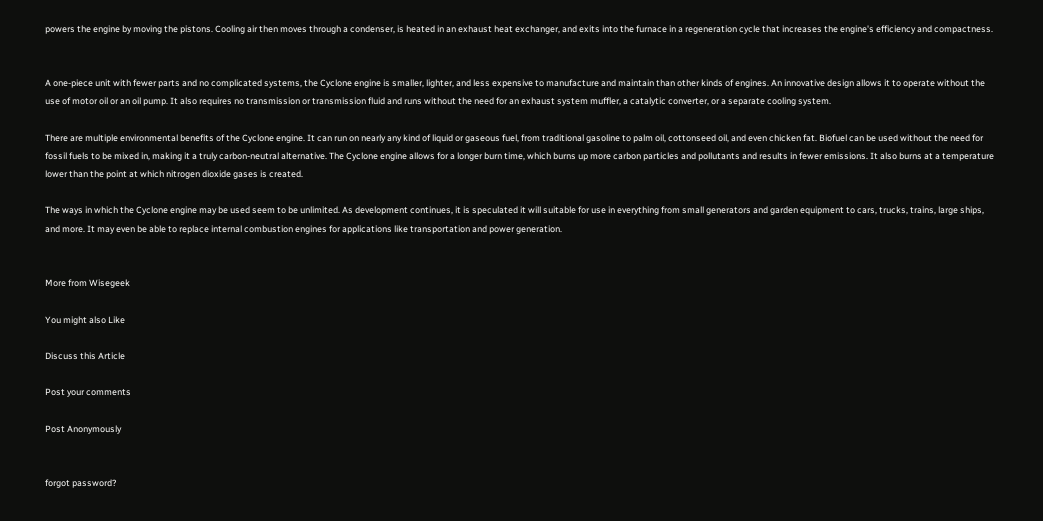powers the engine by moving the pistons. Cooling air then moves through a condenser, is heated in an exhaust heat exchanger, and exits into the furnace in a regeneration cycle that increases the engine's efficiency and compactness.


A one-piece unit with fewer parts and no complicated systems, the Cyclone engine is smaller, lighter, and less expensive to manufacture and maintain than other kinds of engines. An innovative design allows it to operate without the use of motor oil or an oil pump. It also requires no transmission or transmission fluid and runs without the need for an exhaust system muffler, a catalytic converter, or a separate cooling system.

There are multiple environmental benefits of the Cyclone engine. It can run on nearly any kind of liquid or gaseous fuel, from traditional gasoline to palm oil, cottonseed oil, and even chicken fat. Biofuel can be used without the need for fossil fuels to be mixed in, making it a truly carbon-neutral alternative. The Cyclone engine allows for a longer burn time, which burns up more carbon particles and pollutants and results in fewer emissions. It also burns at a temperature lower than the point at which nitrogen dioxide gases is created.

The ways in which the Cyclone engine may be used seem to be unlimited. As development continues, it is speculated it will suitable for use in everything from small generators and garden equipment to cars, trucks, trains, large ships, and more. It may even be able to replace internal combustion engines for applications like transportation and power generation.


More from Wisegeek

You might also Like

Discuss this Article

Post your comments

Post Anonymously


forgot password?